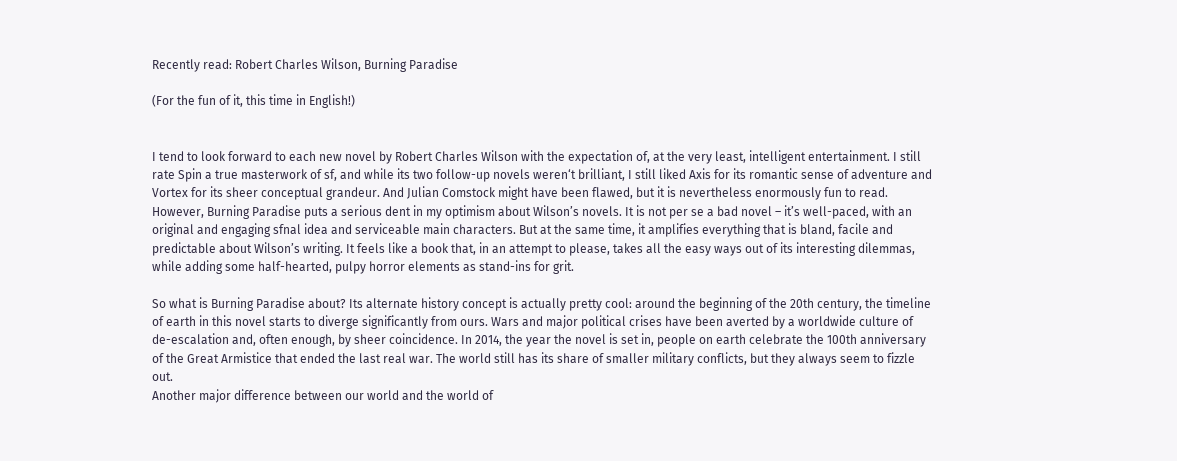Recently read: Robert Charles Wilson, Burning Paradise

(For the fun of it, this time in English!)


I tend to look forward to each new novel by Robert Charles Wilson with the expectation of, at the very least, intelligent entertainment. I still rate Spin a true masterwork of sf, and while its two follow-up novels weren‘t brilliant, I still liked Axis for its romantic sense of adventure and Vortex for its sheer conceptual grandeur. And Julian Comstock might have been flawed, but it is nevertheless enormously fun to read.
However, Burning Paradise puts a serious dent in my optimism about Wilson’s novels. It is not per se a bad novel – it’s well-paced, with an original and engaging sfnal idea and serviceable main characters. But at the same time, it amplifies everything that is bland, facile and predictable about Wilson’s writing. It feels like a book that, in an attempt to please, takes all the easy ways out of its interesting dilemmas, while adding some half-hearted, pulpy horror elements as stand-ins for grit.

So what is Burning Paradise about? Its alternate history concept is actually pretty cool: around the beginning of the 20th century, the timeline of earth in this novel starts to diverge significantly from ours. Wars and major political crises have been averted by a worldwide culture of de-escalation and, often enough, by sheer coincidence. In 2014, the year the novel is set in, people on earth celebrate the 100th anniversary of the Great Armistice that ended the last real war. The world still has its share of smaller military conflicts, but they always seem to fizzle out.
Another major difference between our world and the world of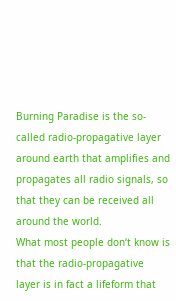Burning Paradise is the so-called radio-propagative layer around earth that amplifies and propagates all radio signals, so that they can be received all around the world.
What most people don‘t know is that the radio-propagative layer is in fact a lifeform that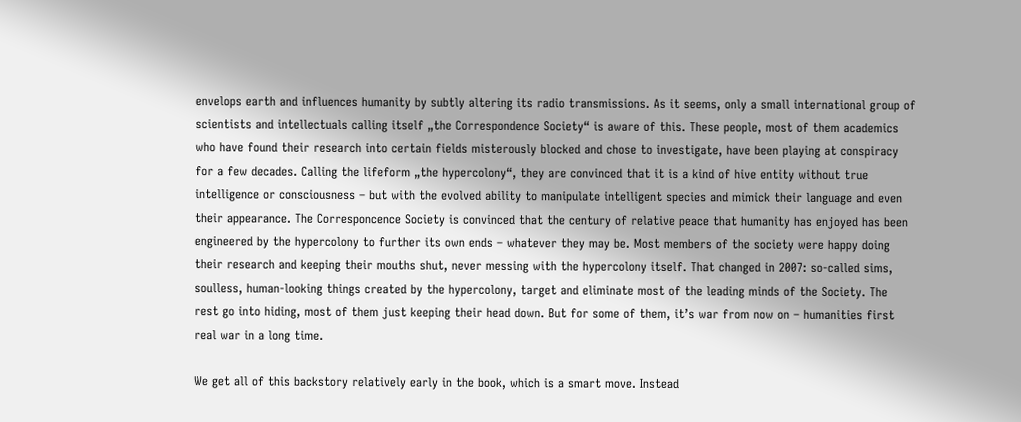envelops earth and influences humanity by subtly altering its radio transmissions. As it seems, only a small international group of scientists and intellectuals calling itself „the Correspondence Society“ is aware of this. These people, most of them academics who have found their research into certain fields misterously blocked and chose to investigate, have been playing at conspiracy for a few decades. Calling the lifeform „the hypercolony“, they are convinced that it is a kind of hive entity without true intelligence or consciousness – but with the evolved ability to manipulate intelligent species and mimick their language and even their appearance. The Corresponcence Society is convinced that the century of relative peace that humanity has enjoyed has been engineered by the hypercolony to further its own ends – whatever they may be. Most members of the society were happy doing their research and keeping their mouths shut, never messing with the hypercolony itself. That changed in 2007: so-called sims, soulless, human-looking things created by the hypercolony, target and eliminate most of the leading minds of the Society. The rest go into hiding, most of them just keeping their head down. But for some of them, it’s war from now on – humanities first real war in a long time.

We get all of this backstory relatively early in the book, which is a smart move. Instead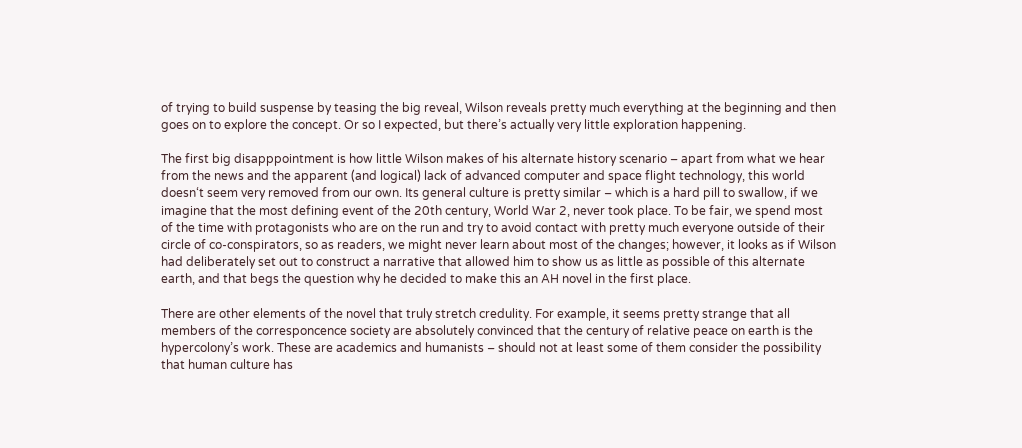of trying to build suspense by teasing the big reveal, Wilson reveals pretty much everything at the beginning and then goes on to explore the concept. Or so I expected, but there’s actually very little exploration happening.

The first big disapppointment is how little Wilson makes of his alternate history scenario – apart from what we hear from the news and the apparent (and logical) lack of advanced computer and space flight technology, this world doesn‘t seem very removed from our own. Its general culture is pretty similar – which is a hard pill to swallow, if we imagine that the most defining event of the 20th century, World War 2, never took place. To be fair, we spend most of the time with protagonists who are on the run and try to avoid contact with pretty much everyone outside of their circle of co-conspirators, so as readers, we might never learn about most of the changes; however, it looks as if Wilson had deliberately set out to construct a narrative that allowed him to show us as little as possible of this alternate earth, and that begs the question why he decided to make this an AH novel in the first place.

There are other elements of the novel that truly stretch credulity. For example, it seems pretty strange that all members of the corresponcence society are absolutely convinced that the century of relative peace on earth is the hypercolony’s work. These are academics and humanists – should not at least some of them consider the possibility that human culture has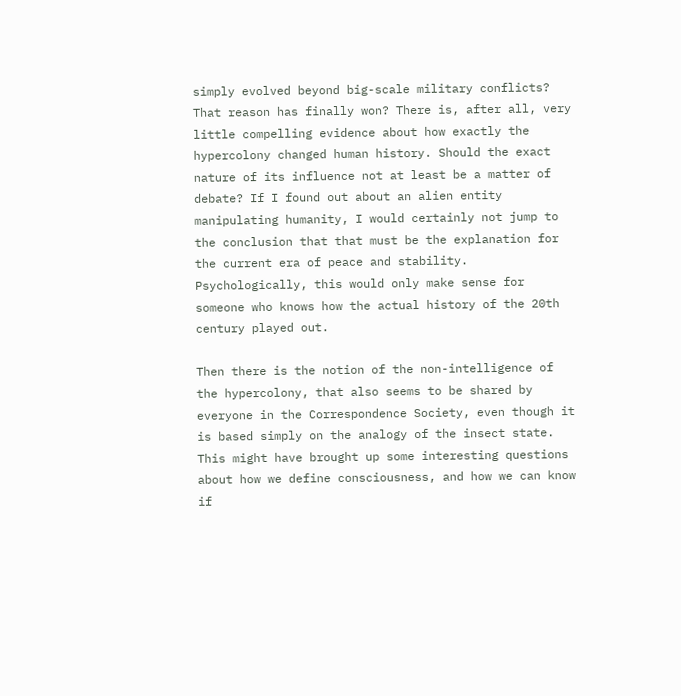simply evolved beyond big-scale military conflicts? That reason has finally won? There is, after all, very little compelling evidence about how exactly the hypercolony changed human history. Should the exact nature of its influence not at least be a matter of debate? If I found out about an alien entity manipulating humanity, I would certainly not jump to the conclusion that that must be the explanation for the current era of peace and stability. Psychologically, this would only make sense for someone who knows how the actual history of the 20th century played out.

Then there is the notion of the non-intelligence of the hypercolony, that also seems to be shared by everyone in the Correspondence Society, even though it is based simply on the analogy of the insect state. This might have brought up some interesting questions about how we define consciousness, and how we can know if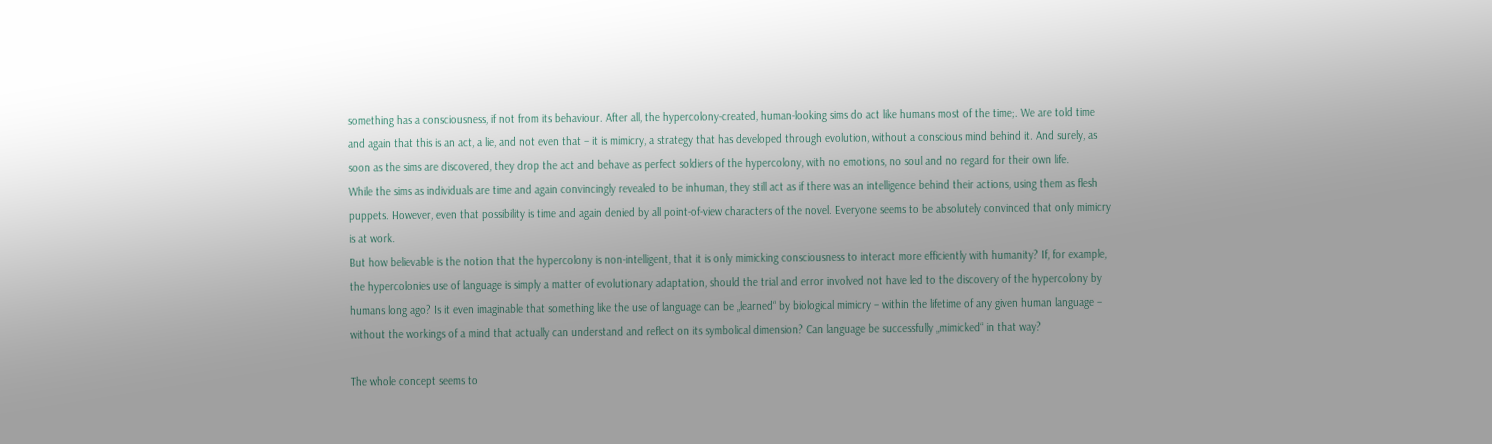something has a consciousness, if not from its behaviour. After all, the hypercolony-created, human-looking sims do act like humans most of the time;. We are told time and again that this is an act, a lie, and not even that – it is mimicry, a strategy that has developed through evolution, without a conscious mind behind it. And surely, as soon as the sims are discovered, they drop the act and behave as perfect soldiers of the hypercolony, with no emotions, no soul and no regard for their own life.
While the sims as individuals are time and again convincingly revealed to be inhuman, they still act as if there was an intelligence behind their actions, using them as flesh puppets. However, even that possibility is time and again denied by all point-of-view characters of the novel. Everyone seems to be absolutely convinced that only mimicry is at work.
But how believable is the notion that the hypercolony is non-intelligent, that it is only mimicking consciousness to interact more efficiently with humanity? If, for example, the hypercolonies use of language is simply a matter of evolutionary adaptation, should the trial and error involved not have led to the discovery of the hypercolony by humans long ago? Is it even imaginable that something like the use of language can be „learned“ by biological mimicry – within the lifetime of any given human language – without the workings of a mind that actually can understand and reflect on its symbolical dimension? Can language be successfully „mimicked“ in that way?

The whole concept seems to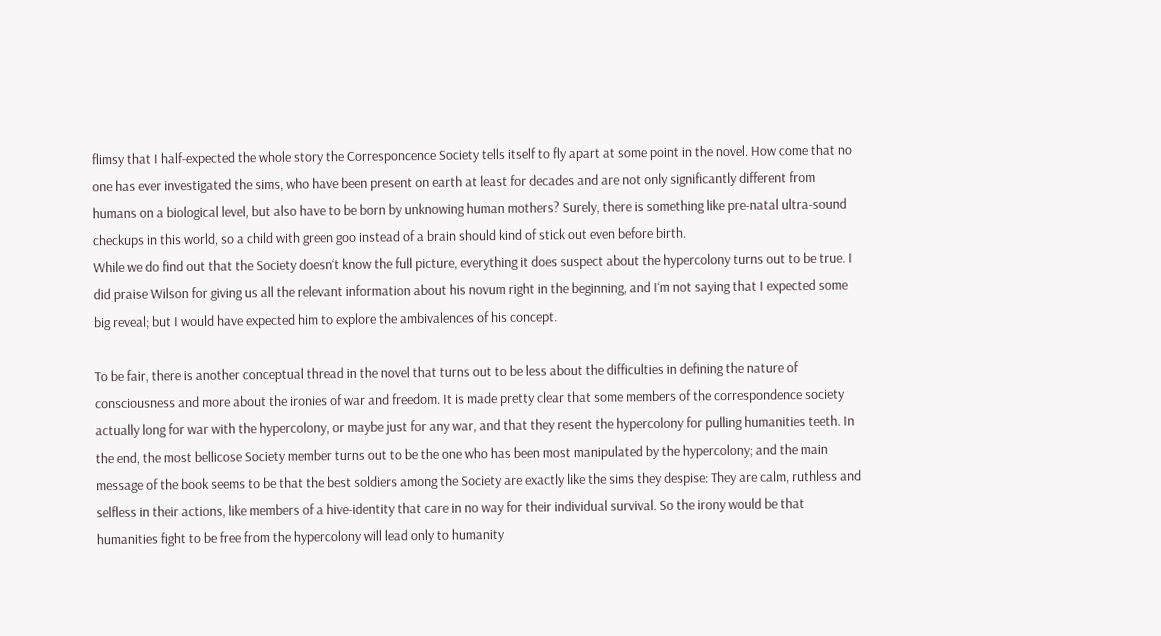flimsy that I half-expected the whole story the Corresponcence Society tells itself to fly apart at some point in the novel. How come that no one has ever investigated the sims, who have been present on earth at least for decades and are not only significantly different from humans on a biological level, but also have to be born by unknowing human mothers? Surely, there is something like pre-natal ultra-sound checkups in this world, so a child with green goo instead of a brain should kind of stick out even before birth.
While we do find out that the Society doesn‘t know the full picture, everything it does suspect about the hypercolony turns out to be true. I did praise Wilson for giving us all the relevant information about his novum right in the beginning, and I‘m not saying that I expected some big reveal; but I would have expected him to explore the ambivalences of his concept.

To be fair, there is another conceptual thread in the novel that turns out to be less about the difficulties in defining the nature of consciousness and more about the ironies of war and freedom. It is made pretty clear that some members of the correspondence society actually long for war with the hypercolony, or maybe just for any war, and that they resent the hypercolony for pulling humanities teeth. In the end, the most bellicose Society member turns out to be the one who has been most manipulated by the hypercolony; and the main message of the book seems to be that the best soldiers among the Society are exactly like the sims they despise: They are calm, ruthless and selfless in their actions, like members of a hive-identity that care in no way for their individual survival. So the irony would be that humanities fight to be free from the hypercolony will lead only to humanity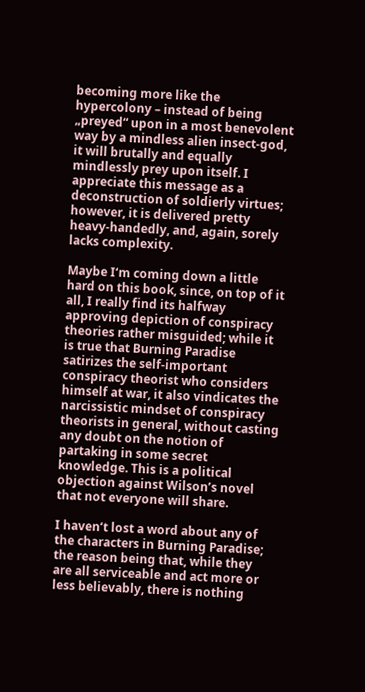becoming more like the hypercolony – instead of being „preyed“ upon in a most benevolent way by a mindless alien insect-god, it will brutally and equally mindlessly prey upon itself. I appreciate this message as a deconstruction of soldierly virtues; however, it is delivered pretty heavy-handedly, and, again, sorely lacks complexity.

Maybe I‘m coming down a little hard on this book, since, on top of it all, I really find its halfway approving depiction of conspiracy theories rather misguided; while it is true that Burning Paradise satirizes the self-important conspiracy theorist who considers himself at war, it also vindicates the narcissistic mindset of conspiracy theorists in general, without casting any doubt on the notion of partaking in some secret knowledge. This is a political objection against Wilson’s novel that not everyone will share.

I haven‘t lost a word about any of the characters in Burning Paradise; the reason being that, while they are all serviceable and act more or less believably, there is nothing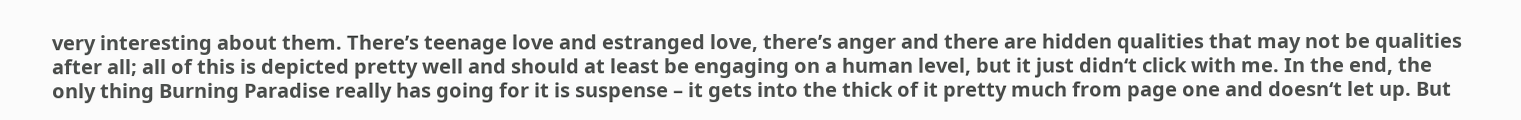very interesting about them. There’s teenage love and estranged love, there’s anger and there are hidden qualities that may not be qualities after all; all of this is depicted pretty well and should at least be engaging on a human level, but it just didn‘t click with me. In the end, the only thing Burning Paradise really has going for it is suspense – it gets into the thick of it pretty much from page one and doesn‘t let up. But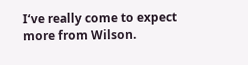I‘ve really come to expect more from Wilson.